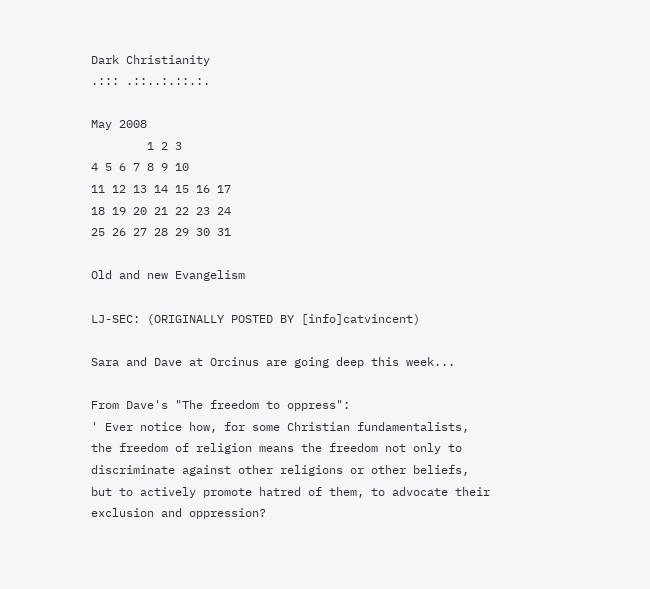Dark Christianity
.::: .::..:.::.:.

May 2008
        1 2 3
4 5 6 7 8 9 10
11 12 13 14 15 16 17
18 19 20 21 22 23 24
25 26 27 28 29 30 31

Old and new Evangelism

LJ-SEC: (ORIGINALLY POSTED BY [info]catvincent)

Sara and Dave at Orcinus are going deep this week...

From Dave's "The freedom to oppress":
' Ever notice how, for some Christian fundamentalists, the freedom of religion means the freedom not only to discriminate against other religions or other beliefs, but to actively promote hatred of them, to advocate their exclusion and oppression?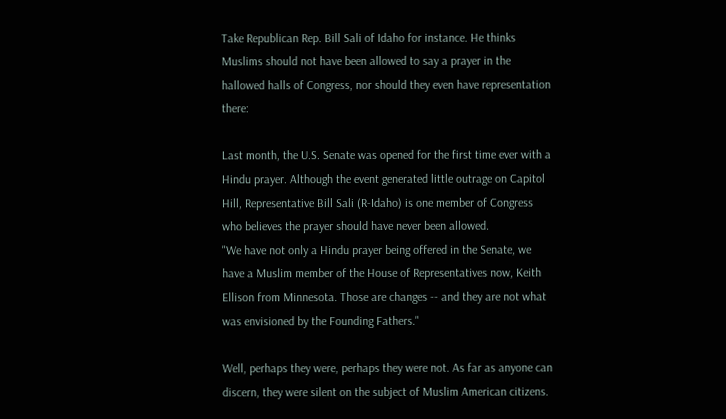Take Republican Rep. Bill Sali of Idaho for instance. He thinks Muslims should not have been allowed to say a prayer in the hallowed halls of Congress, nor should they even have representation there:

Last month, the U.S. Senate was opened for the first time ever with a Hindu prayer. Although the event generated little outrage on Capitol Hill, Representative Bill Sali (R-Idaho) is one member of Congress who believes the prayer should have never been allowed.
"We have not only a Hindu prayer being offered in the Senate, we have a Muslim member of the House of Representatives now, Keith Ellison from Minnesota. Those are changes -- and they are not what was envisioned by the Founding Fathers."

Well, perhaps they were, perhaps they were not. As far as anyone can discern, they were silent on the subject of Muslim American citizens.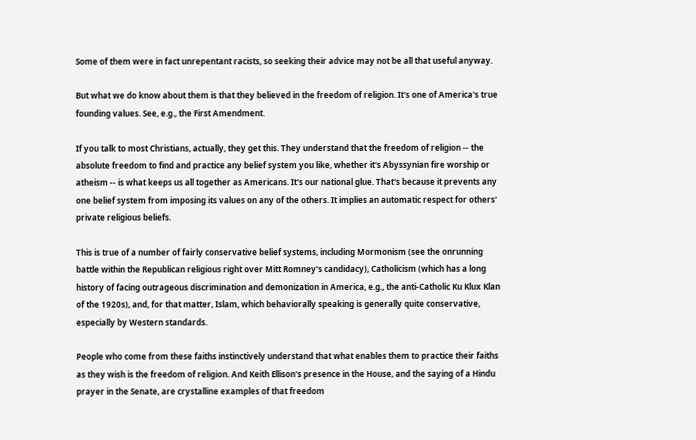Some of them were in fact unrepentant racists, so seeking their advice may not be all that useful anyway.

But what we do know about them is that they believed in the freedom of religion. It's one of America's true founding values. See, e.g., the First Amendment.

If you talk to most Christians, actually, they get this. They understand that the freedom of religion -- the absolute freedom to find and practice any belief system you like, whether it's Abyssynian fire worship or atheism -- is what keeps us all together as Americans. It's our national glue. That's because it prevents any one belief system from imposing its values on any of the others. It implies an automatic respect for others' private religious beliefs.

This is true of a number of fairly conservative belief systems, including Mormonism (see the onrunning battle within the Republican religious right over Mitt Romney's candidacy), Catholicism (which has a long history of facing outrageous discrimination and demonization in America, e.g., the anti-Catholic Ku Klux Klan of the 1920s), and, for that matter, Islam, which behaviorally speaking is generally quite conservative, especially by Western standards.

People who come from these faiths instinctively understand that what enables them to practice their faiths as they wish is the freedom of religion. And Keith Ellison's presence in the House, and the saying of a Hindu prayer in the Senate, are crystalline examples of that freedom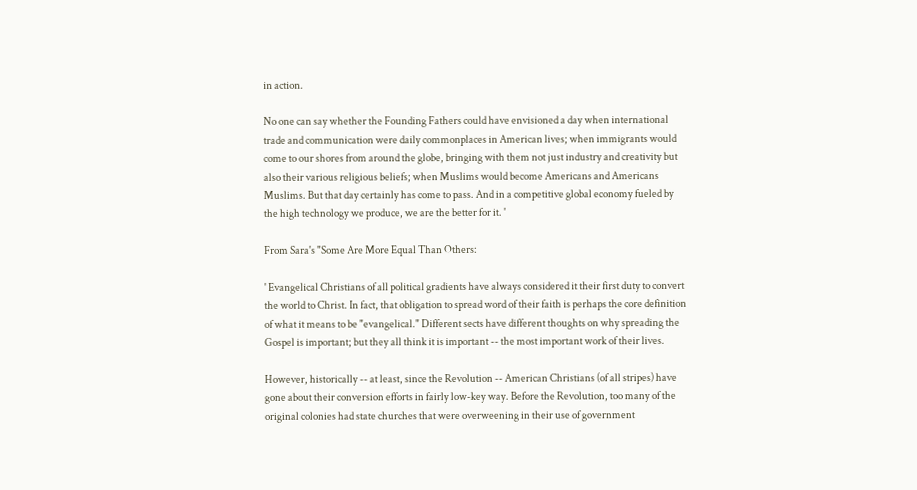in action.

No one can say whether the Founding Fathers could have envisioned a day when international trade and communication were daily commonplaces in American lives; when immigrants would come to our shores from around the globe, bringing with them not just industry and creativity but also their various religious beliefs; when Muslims would become Americans and Americans Muslims. But that day certainly has come to pass. And in a competitive global economy fueled by the high technology we produce, we are the better for it. '

From Sara's "Some Are More Equal Than Others:

' Evangelical Christians of all political gradients have always considered it their first duty to convert the world to Christ. In fact, that obligation to spread word of their faith is perhaps the core definition of what it means to be "evangelical." Different sects have different thoughts on why spreading the Gospel is important; but they all think it is important -- the most important work of their lives.

However, historically -- at least, since the Revolution -- American Christians (of all stripes) have gone about their conversion efforts in fairly low-key way. Before the Revolution, too many of the original colonies had state churches that were overweening in their use of government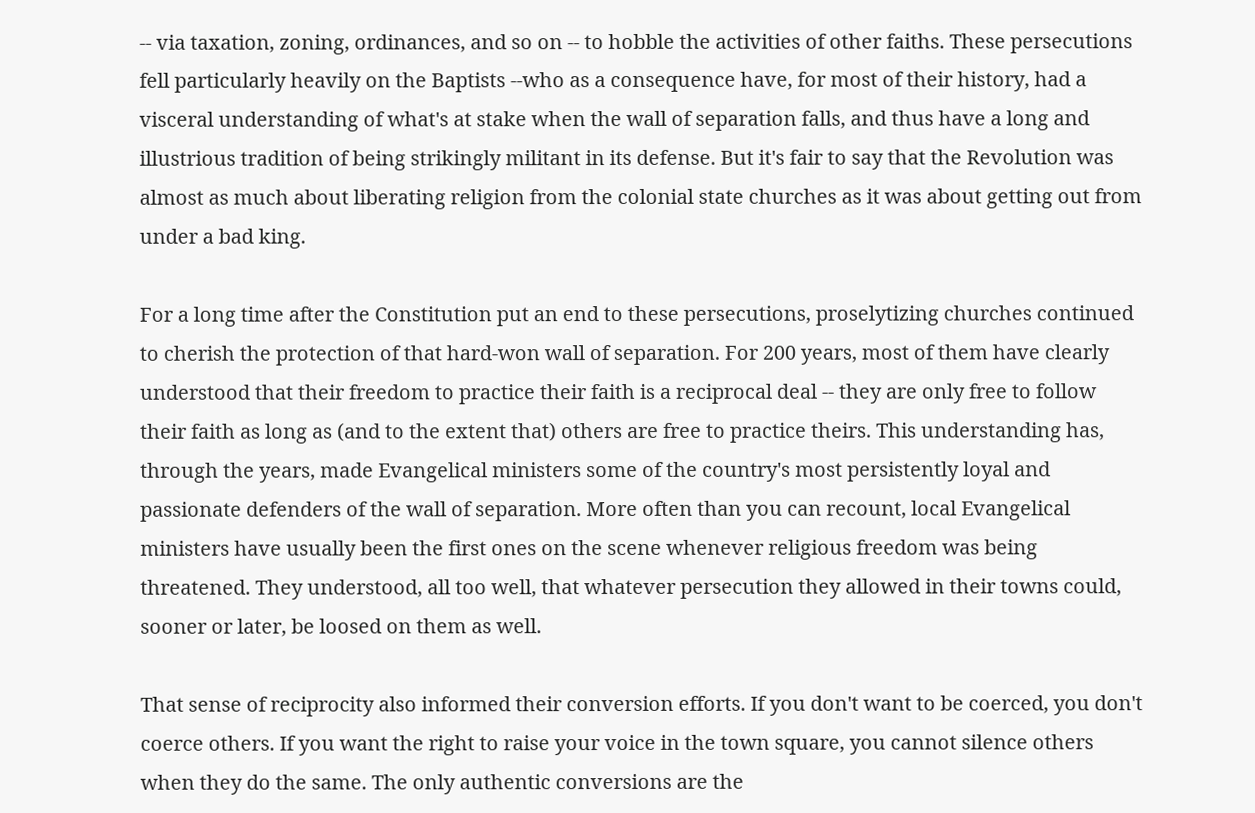-- via taxation, zoning, ordinances, and so on -- to hobble the activities of other faiths. These persecutions fell particularly heavily on the Baptists --who as a consequence have, for most of their history, had a visceral understanding of what's at stake when the wall of separation falls, and thus have a long and illustrious tradition of being strikingly militant in its defense. But it's fair to say that the Revolution was almost as much about liberating religion from the colonial state churches as it was about getting out from under a bad king.

For a long time after the Constitution put an end to these persecutions, proselytizing churches continued to cherish the protection of that hard-won wall of separation. For 200 years, most of them have clearly understood that their freedom to practice their faith is a reciprocal deal -- they are only free to follow their faith as long as (and to the extent that) others are free to practice theirs. This understanding has, through the years, made Evangelical ministers some of the country's most persistently loyal and passionate defenders of the wall of separation. More often than you can recount, local Evangelical ministers have usually been the first ones on the scene whenever religious freedom was being threatened. They understood, all too well, that whatever persecution they allowed in their towns could, sooner or later, be loosed on them as well.

That sense of reciprocity also informed their conversion efforts. If you don't want to be coerced, you don't coerce others. If you want the right to raise your voice in the town square, you cannot silence others when they do the same. The only authentic conversions are the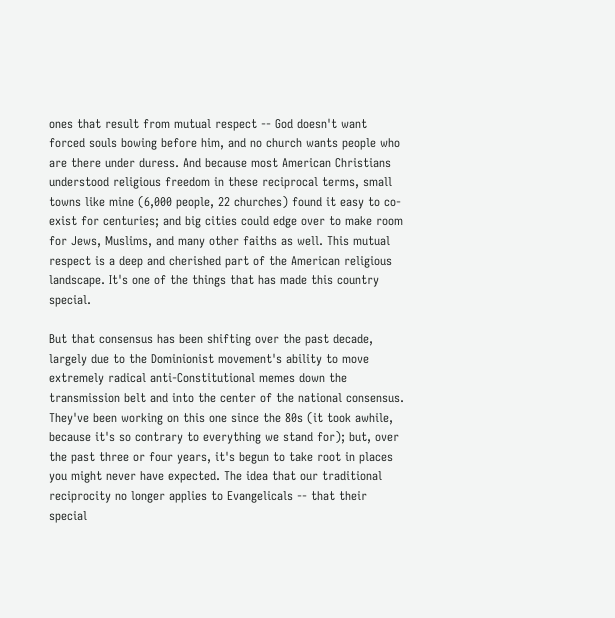ones that result from mutual respect -- God doesn't want forced souls bowing before him, and no church wants people who are there under duress. And because most American Christians understood religious freedom in these reciprocal terms, small towns like mine (6,000 people, 22 churches) found it easy to co-exist for centuries; and big cities could edge over to make room for Jews, Muslims, and many other faiths as well. This mutual respect is a deep and cherished part of the American religious landscape. It's one of the things that has made this country special.

But that consensus has been shifting over the past decade, largely due to the Dominionist movement's ability to move extremely radical anti-Constitutional memes down the transmission belt and into the center of the national consensus. They've been working on this one since the 80s (it took awhile, because it's so contrary to everything we stand for); but, over the past three or four years, it's begun to take root in places you might never have expected. The idea that our traditional reciprocity no longer applies to Evangelicals -- that their special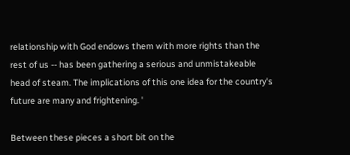relationship with God endows them with more rights than the rest of us -- has been gathering a serious and unmistakeable head of steam. The implications of this one idea for the country's future are many and frightening. '

Between these pieces a short bit on the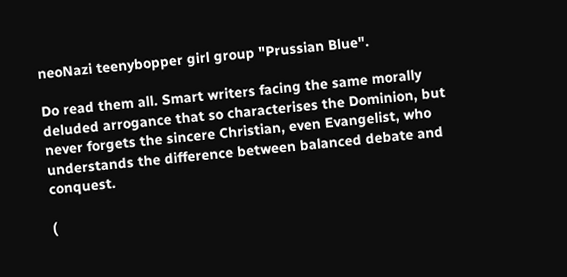neoNazi teenybopper girl group "Prussian Blue".

Do read them all. Smart writers facing the same morally deluded arrogance that so characterises the Dominion, but never forgets the sincere Christian, even Evangelist, who understands the difference between balanced debate and conquest.

(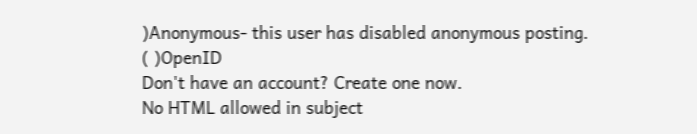)Anonymous- this user has disabled anonymous posting.
( )OpenID
Don't have an account? Create one now.
No HTML allowed in subject